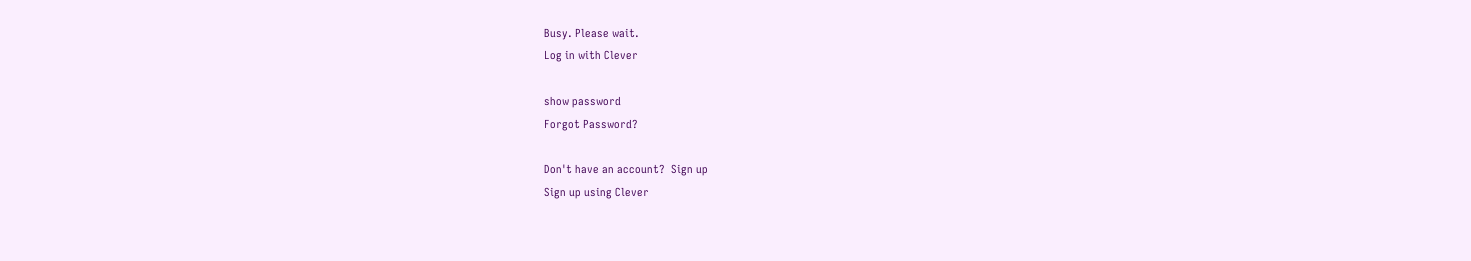Busy. Please wait.
Log in with Clever

show password
Forgot Password?

Don't have an account?  Sign up
Sign up using Clever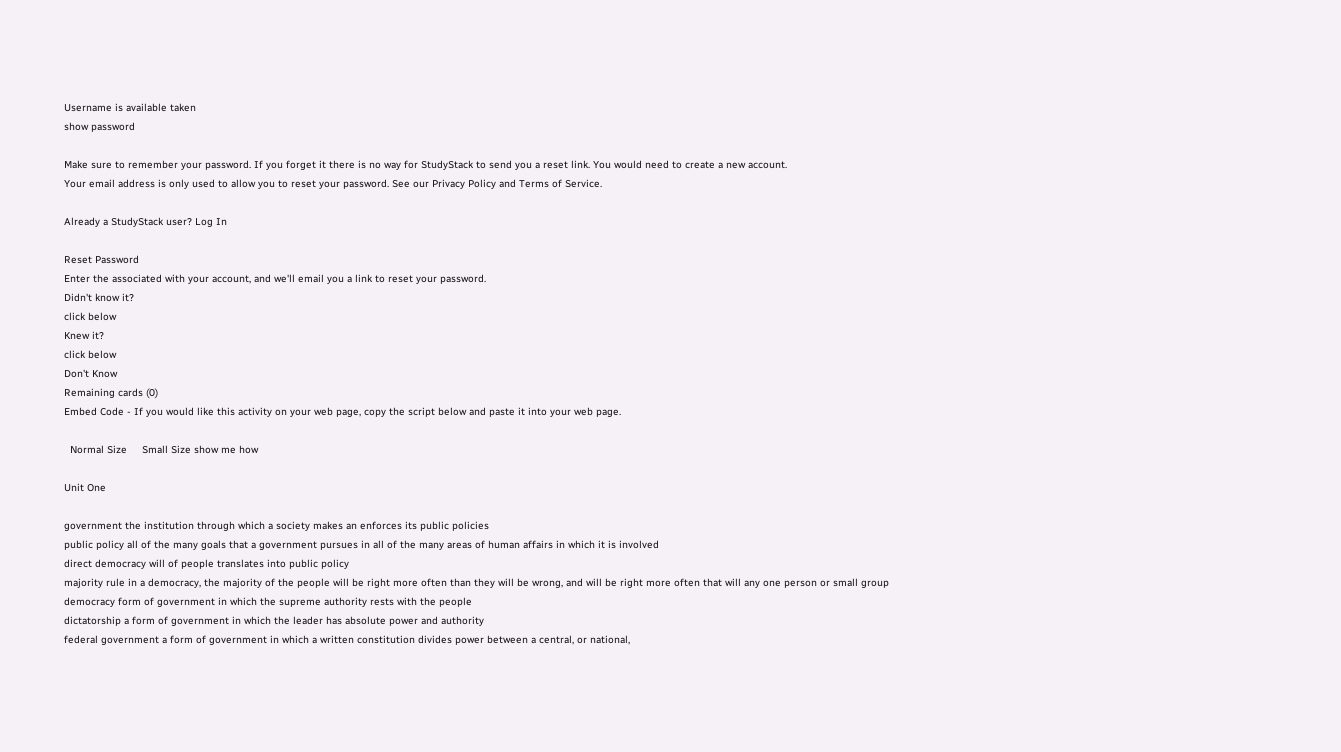Username is available taken
show password

Make sure to remember your password. If you forget it there is no way for StudyStack to send you a reset link. You would need to create a new account.
Your email address is only used to allow you to reset your password. See our Privacy Policy and Terms of Service.

Already a StudyStack user? Log In

Reset Password
Enter the associated with your account, and we'll email you a link to reset your password.
Didn't know it?
click below
Knew it?
click below
Don't Know
Remaining cards (0)
Embed Code - If you would like this activity on your web page, copy the script below and paste it into your web page.

  Normal Size     Small Size show me how

Unit One

government the institution through which a society makes an enforces its public policies
public policy all of the many goals that a government pursues in all of the many areas of human affairs in which it is involved
direct democracy will of people translates into public policy
majority rule in a democracy, the majority of the people will be right more often than they will be wrong, and will be right more often that will any one person or small group
democracy form of government in which the supreme authority rests with the people
dictatorship a form of government in which the leader has absolute power and authority
federal government a form of government in which a written constitution divides power between a central, or national,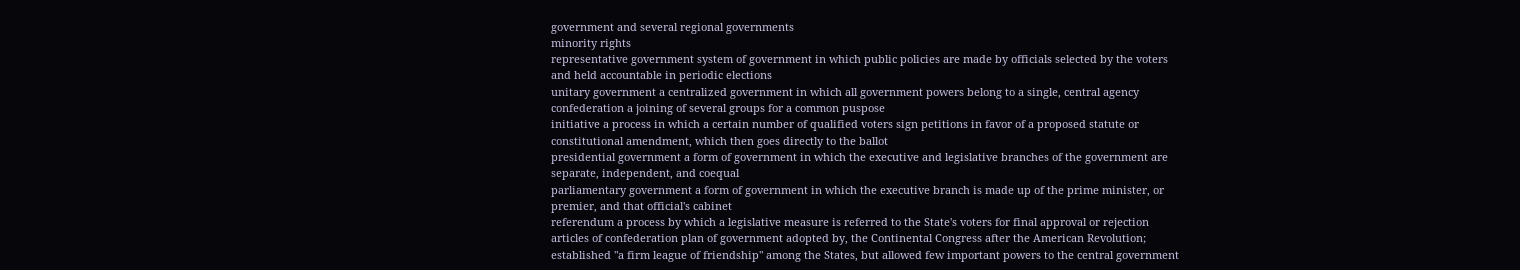government and several regional governments
minority rights
representative government system of government in which public policies are made by officials selected by the voters and held accountable in periodic elections
unitary government a centralized government in which all government powers belong to a single, central agency
confederation a joining of several groups for a common puspose
initiative a process in which a certain number of qualified voters sign petitions in favor of a proposed statute or constitutional amendment, which then goes directly to the ballot
presidential government a form of government in which the executive and legislative branches of the government are separate, independent, and coequal
parliamentary government a form of government in which the executive branch is made up of the prime minister, or premier, and that official's cabinet
referendum a process by which a legislative measure is referred to the State's voters for final approval or rejection
articles of confederation plan of government adopted by, the Continental Congress after the American Revolution; established "a firm league of friendship" among the States, but allowed few important powers to the central government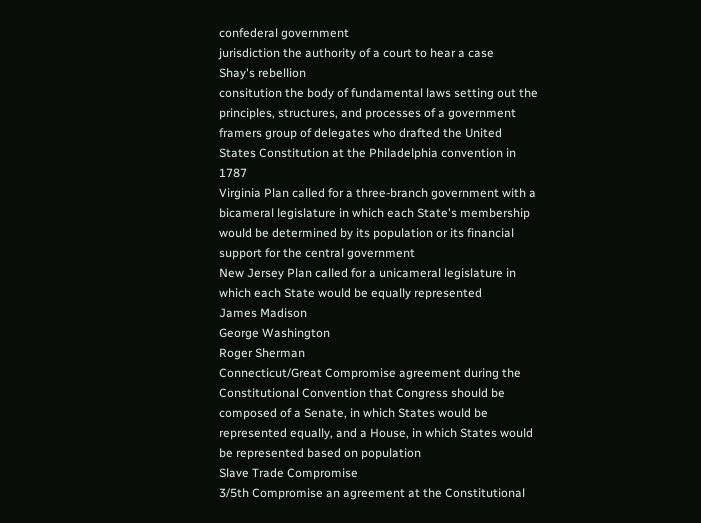confederal government
jurisdiction the authority of a court to hear a case
Shay's rebellion
consitution the body of fundamental laws setting out the principles, structures, and processes of a government
framers group of delegates who drafted the United States Constitution at the Philadelphia convention in 1787
Virginia Plan called for a three-branch government with a bicameral legislature in which each State's membership would be determined by its population or its financial support for the central government
New Jersey Plan called for a unicameral legislature in which each State would be equally represented
James Madison
George Washington
Roger Sherman
Connecticut/Great Compromise agreement during the Constitutional Convention that Congress should be composed of a Senate, in which States would be represented equally, and a House, in which States would be represented based on population
Slave Trade Compromise
3/5th Compromise an agreement at the Constitutional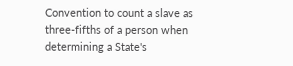Convention to count a slave as three-fifths of a person when determining a State's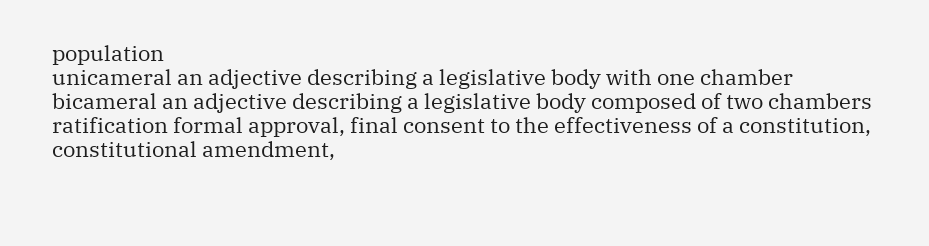population
unicameral an adjective describing a legislative body with one chamber
bicameral an adjective describing a legislative body composed of two chambers
ratification formal approval, final consent to the effectiveness of a constitution, constitutional amendment,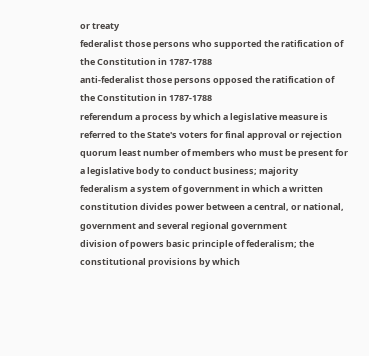or treaty
federalist those persons who supported the ratification of the Constitution in 1787-1788
anti-federalist those persons opposed the ratification of the Constitution in 1787-1788
referendum a process by which a legislative measure is referred to the State's voters for final approval or rejection
quorum least number of members who must be present for a legislative body to conduct business; majority
federalism a system of government in which a written constitution divides power between a central, or national, government and several regional government
division of powers basic principle of federalism; the constitutional provisions by which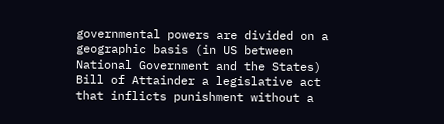governmental powers are divided on a geographic basis (in US between National Government and the States)
Bill of Attainder a legislative act that inflicts punishment without a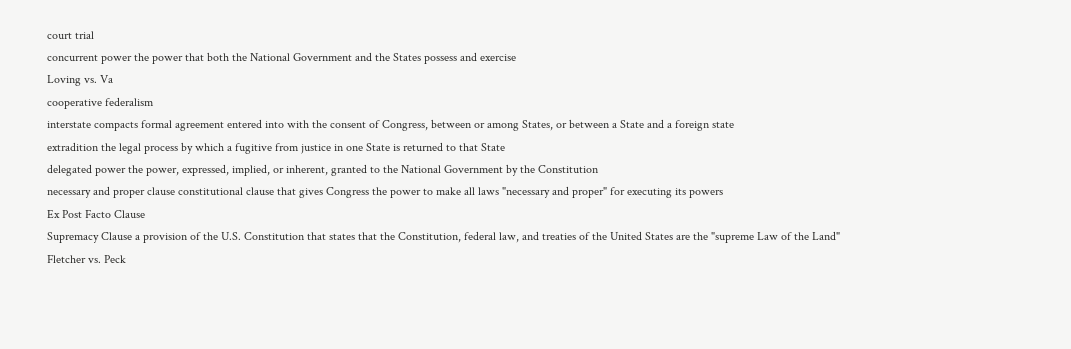court trial
concurrent power the power that both the National Government and the States possess and exercise
Loving vs. Va
cooperative federalism
interstate compacts formal agreement entered into with the consent of Congress, between or among States, or between a State and a foreign state
extradition the legal process by which a fugitive from justice in one State is returned to that State
delegated power the power, expressed, implied, or inherent, granted to the National Government by the Constitution
necessary and proper clause constitutional clause that gives Congress the power to make all laws "necessary and proper" for executing its powers
Ex Post Facto Clause
Supremacy Clause a provision of the U.S. Constitution that states that the Constitution, federal law, and treaties of the United States are the "supreme Law of the Land"
Fletcher vs. Peck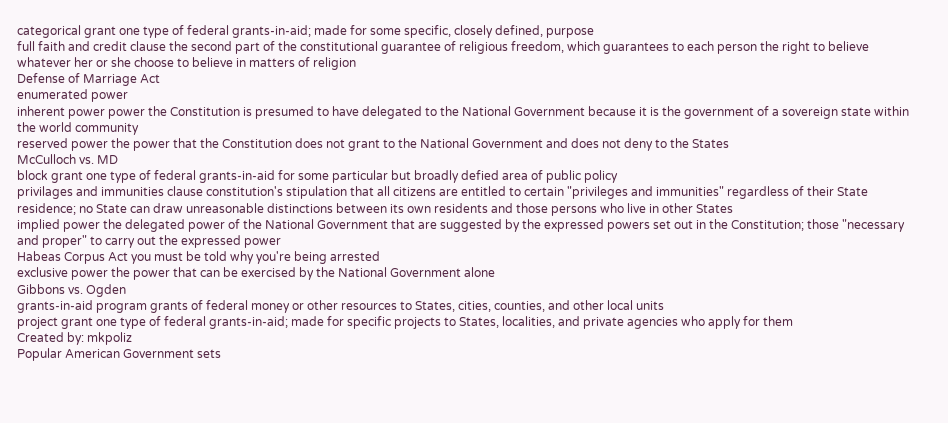categorical grant one type of federal grants-in-aid; made for some specific, closely defined, purpose
full faith and credit clause the second part of the constitutional guarantee of religious freedom, which guarantees to each person the right to believe whatever her or she choose to believe in matters of religion
Defense of Marriage Act
enumerated power
inherent power power the Constitution is presumed to have delegated to the National Government because it is the government of a sovereign state within the world community
reserved power the power that the Constitution does not grant to the National Government and does not deny to the States
McCulloch vs. MD
block grant one type of federal grants-in-aid for some particular but broadly defied area of public policy
privilages and immunities clause constitution's stipulation that all citizens are entitled to certain "privileges and immunities" regardless of their State residence; no State can draw unreasonable distinctions between its own residents and those persons who live in other States
implied power the delegated power of the National Government that are suggested by the expressed powers set out in the Constitution; those "necessary and proper" to carry out the expressed power
Habeas Corpus Act you must be told why you're being arrested
exclusive power the power that can be exercised by the National Government alone
Gibbons vs. Ogden
grants-in-aid program grants of federal money or other resources to States, cities, counties, and other local units
project grant one type of federal grants-in-aid; made for specific projects to States, localities, and private agencies who apply for them
Created by: mkpoliz
Popular American Government sets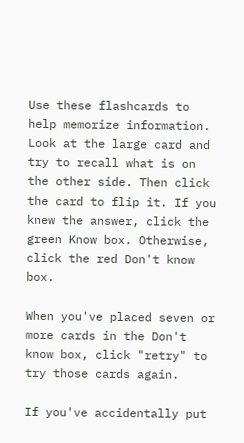Use these flashcards to help memorize information. Look at the large card and try to recall what is on the other side. Then click the card to flip it. If you knew the answer, click the green Know box. Otherwise, click the red Don't know box.

When you've placed seven or more cards in the Don't know box, click "retry" to try those cards again.

If you've accidentally put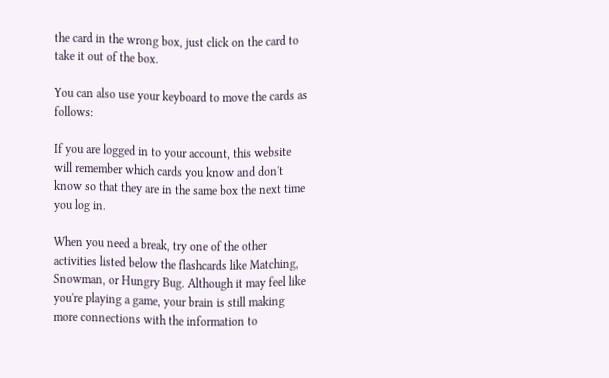the card in the wrong box, just click on the card to take it out of the box.

You can also use your keyboard to move the cards as follows:

If you are logged in to your account, this website will remember which cards you know and don't know so that they are in the same box the next time you log in.

When you need a break, try one of the other activities listed below the flashcards like Matching, Snowman, or Hungry Bug. Although it may feel like you're playing a game, your brain is still making more connections with the information to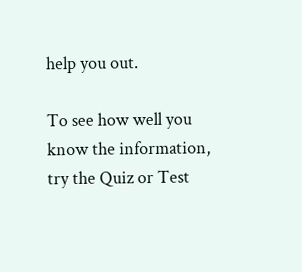help you out.

To see how well you know the information, try the Quiz or Test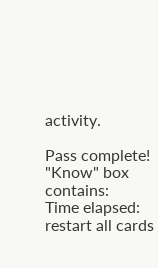activity.

Pass complete!
"Know" box contains:
Time elapsed:
restart all cards